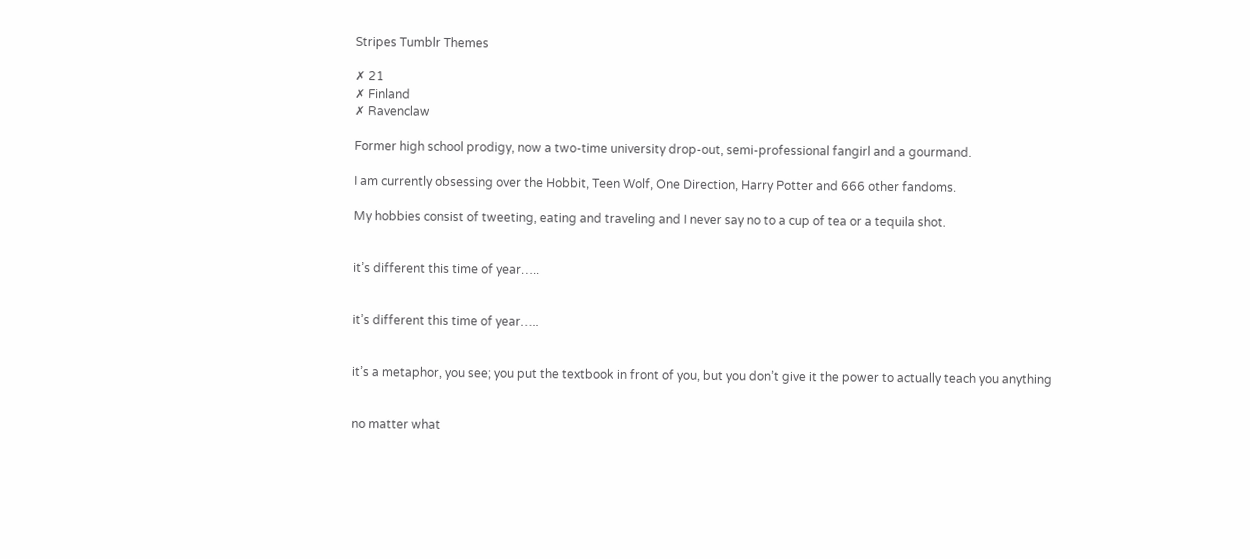Stripes Tumblr Themes

✗ 21
✗ Finland
✗ Ravenclaw

Former high school prodigy, now a two-time university drop-out, semi-professional fangirl and a gourmand.

I am currently obsessing over the Hobbit, Teen Wolf, One Direction, Harry Potter and 666 other fandoms.

My hobbies consist of tweeting, eating and traveling and I never say no to a cup of tea or a tequila shot.


it’s different this time of year…..


it’s different this time of year…..


it’s a metaphor, you see; you put the textbook in front of you, but you don’t give it the power to actually teach you anything


no matter what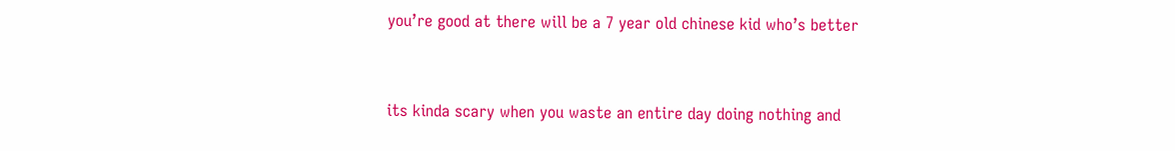you’re good at there will be a 7 year old chinese kid who’s better


its kinda scary when you waste an entire day doing nothing and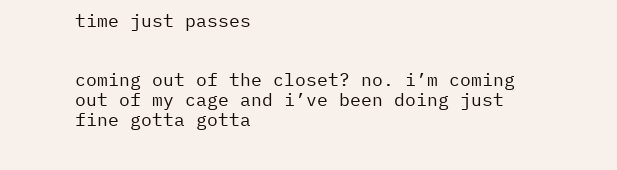time just passes


coming out of the closet? no. i’m coming out of my cage and i’ve been doing just fine gotta gotta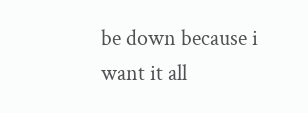be down because i want it all